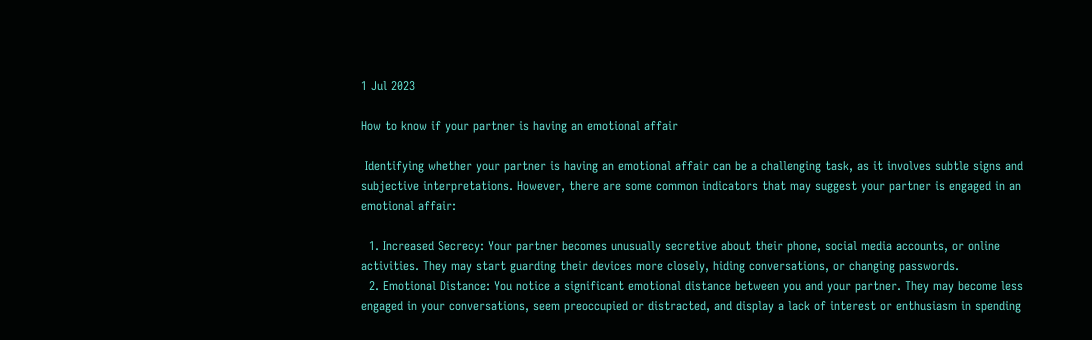1 Jul 2023

How to know if your partner is having an emotional affair

 Identifying whether your partner is having an emotional affair can be a challenging task, as it involves subtle signs and subjective interpretations. However, there are some common indicators that may suggest your partner is engaged in an emotional affair:

  1. Increased Secrecy: Your partner becomes unusually secretive about their phone, social media accounts, or online activities. They may start guarding their devices more closely, hiding conversations, or changing passwords.
  2. Emotional Distance: You notice a significant emotional distance between you and your partner. They may become less engaged in your conversations, seem preoccupied or distracted, and display a lack of interest or enthusiasm in spending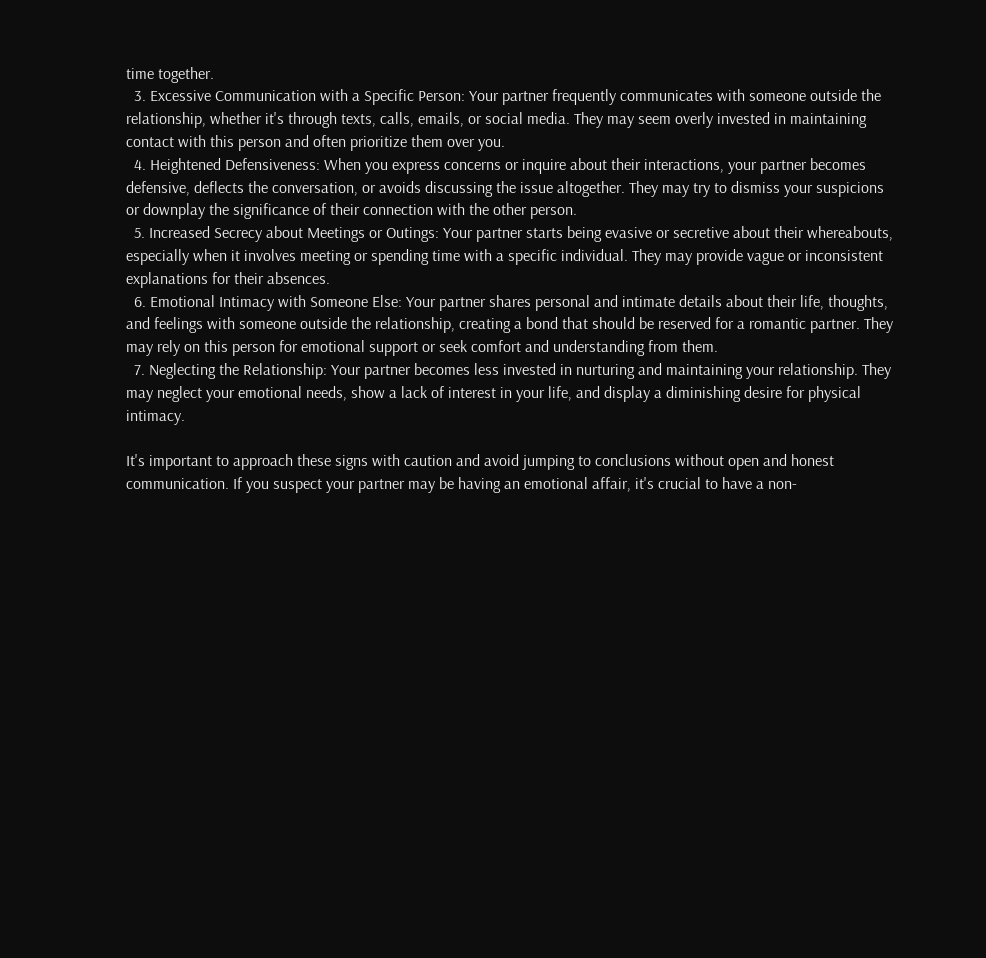time together.
  3. Excessive Communication with a Specific Person: Your partner frequently communicates with someone outside the relationship, whether it's through texts, calls, emails, or social media. They may seem overly invested in maintaining contact with this person and often prioritize them over you.
  4. Heightened Defensiveness: When you express concerns or inquire about their interactions, your partner becomes defensive, deflects the conversation, or avoids discussing the issue altogether. They may try to dismiss your suspicions or downplay the significance of their connection with the other person.
  5. Increased Secrecy about Meetings or Outings: Your partner starts being evasive or secretive about their whereabouts, especially when it involves meeting or spending time with a specific individual. They may provide vague or inconsistent explanations for their absences.
  6. Emotional Intimacy with Someone Else: Your partner shares personal and intimate details about their life, thoughts, and feelings with someone outside the relationship, creating a bond that should be reserved for a romantic partner. They may rely on this person for emotional support or seek comfort and understanding from them.
  7. Neglecting the Relationship: Your partner becomes less invested in nurturing and maintaining your relationship. They may neglect your emotional needs, show a lack of interest in your life, and display a diminishing desire for physical intimacy.

It's important to approach these signs with caution and avoid jumping to conclusions without open and honest communication. If you suspect your partner may be having an emotional affair, it's crucial to have a non-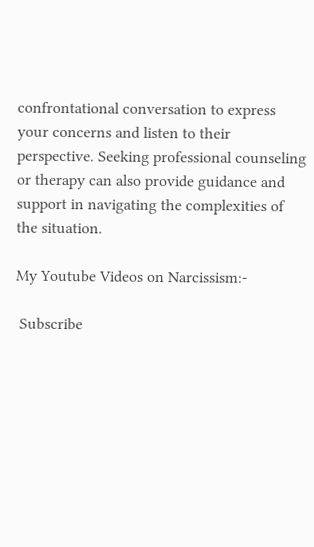confrontational conversation to express your concerns and listen to their perspective. Seeking professional counseling or therapy can also provide guidance and support in navigating the complexities of the situation.

My Youtube Videos on Narcissism:-

 Subscribe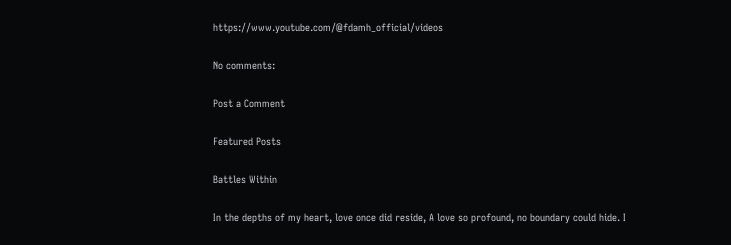https://www.youtube.com/@fdamh_official/videos

No comments:

Post a Comment

Featured Posts

Battles Within

In the depths of my heart, love once did reside, A love so profound, no boundary could hide. I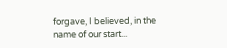forgave, I believed, in the name of our start...